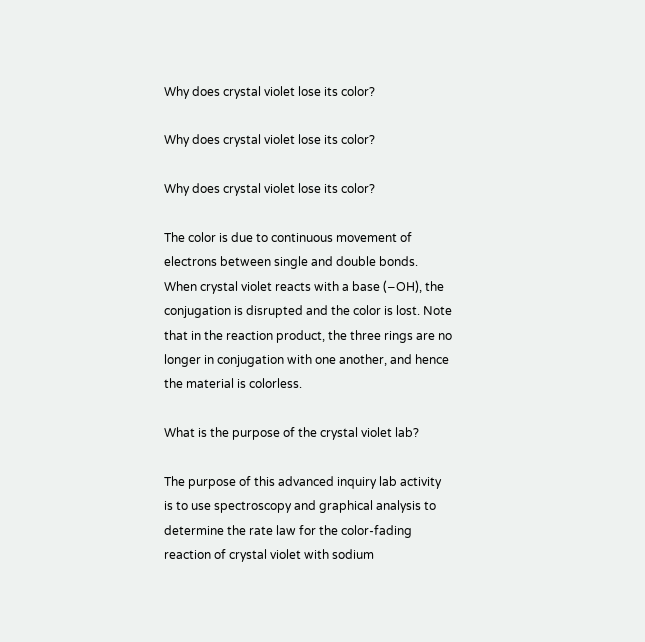Why does crystal violet lose its color?

Why does crystal violet lose its color?

Why does crystal violet lose its color?

The color is due to continuous movement of electrons between single and double bonds. When crystal violet reacts with a base (−OH), the conjugation is disrupted and the color is lost. Note that in the reaction product, the three rings are no longer in conjugation with one another, and hence the material is colorless.

What is the purpose of the crystal violet lab?

The purpose of this advanced inquiry lab activity is to use spectroscopy and graphical analysis to determine the rate law for the color-fading reaction of crystal violet with sodium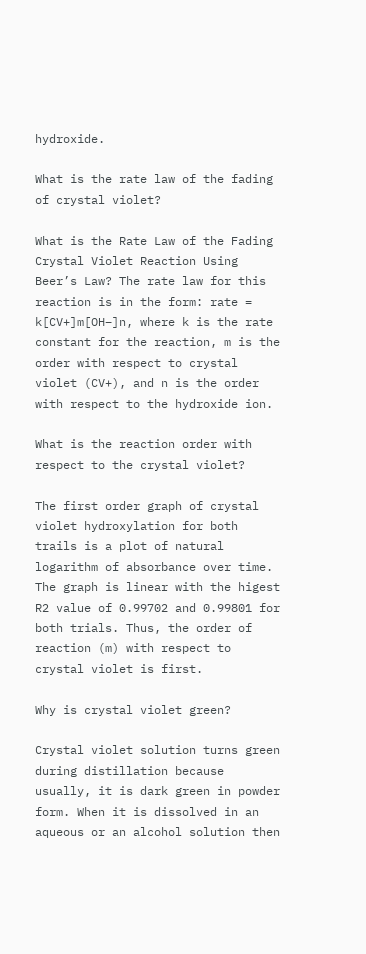hydroxide.

What is the rate law of the fading of crystal violet?

What is the Rate Law of the Fading Crystal Violet Reaction Using Beer’s Law? The rate law for this reaction is in the form: rate = k[CV+]m[OH–]n, where k is the rate constant for the reaction, m is the order with respect to crystal violet (CV+), and n is the order with respect to the hydroxide ion.

What is the reaction order with respect to the crystal violet?

The first order graph of crystal violet hydroxylation for both trails is a plot of natural logarithm of absorbance over time. The graph is linear with the higest R2 value of 0.99702 and 0.99801 for both trials. Thus, the order of reaction (m) with respect to crystal violet is first.

Why is crystal violet green?

Crystal violet solution turns green during distillation because usually, it is dark green in powder form. When it is dissolved in an aqueous or an alcohol solution then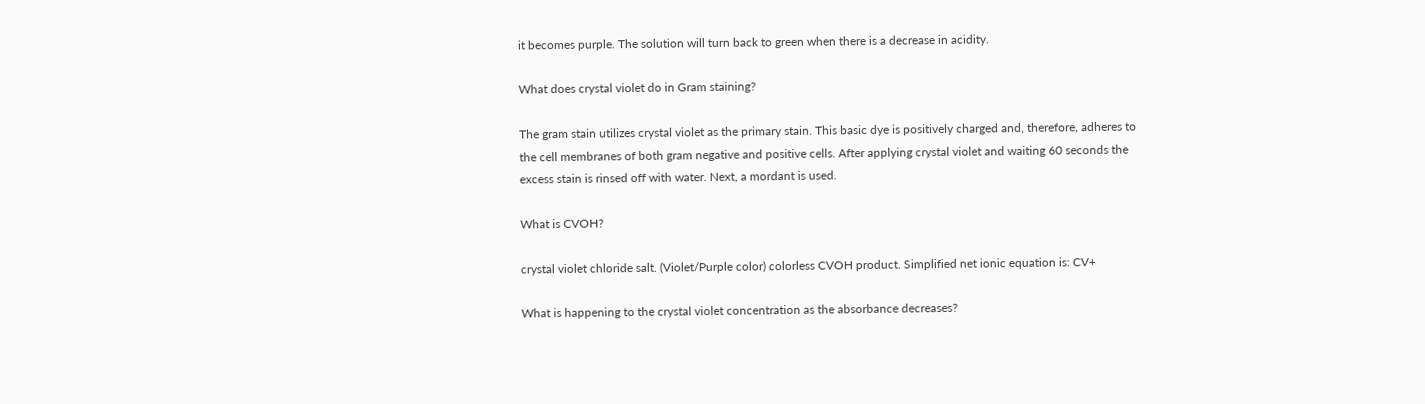it becomes purple. The solution will turn back to green when there is a decrease in acidity.

What does crystal violet do in Gram staining?

The gram stain utilizes crystal violet as the primary stain. This basic dye is positively charged and, therefore, adheres to the cell membranes of both gram negative and positive cells. After applying crystal violet and waiting 60 seconds the excess stain is rinsed off with water. Next, a mordant is used.

What is CVOH?

crystal violet chloride salt. (Violet/Purple color) colorless CVOH product. Simplified net ionic equation is: CV+

What is happening to the crystal violet concentration as the absorbance decreases?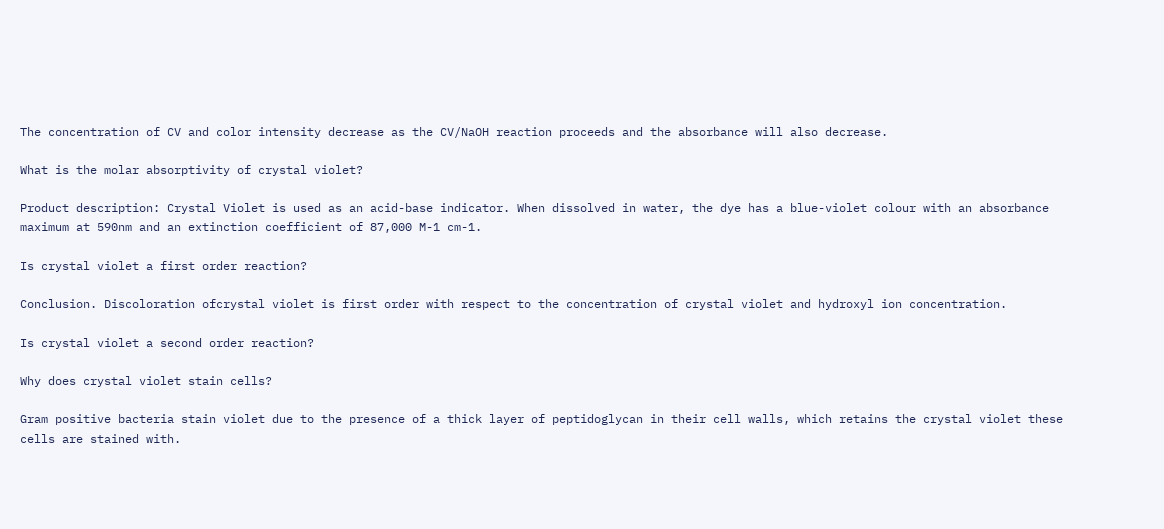The concentration of CV and color intensity decrease as the CV/NaOH reaction proceeds and the absorbance will also decrease.

What is the molar absorptivity of crystal violet?

Product description: Crystal Violet is used as an acid-base indicator. When dissolved in water, the dye has a blue-violet colour with an absorbance maximum at 590nm and an extinction coefficient of 87,000 M-1 cm-1.

Is crystal violet a first order reaction?

Conclusion. Discoloration ofcrystal violet is first order with respect to the concentration of crystal violet and hydroxyl ion concentration.

Is crystal violet a second order reaction?

Why does crystal violet stain cells?

Gram positive bacteria stain violet due to the presence of a thick layer of peptidoglycan in their cell walls, which retains the crystal violet these cells are stained with.